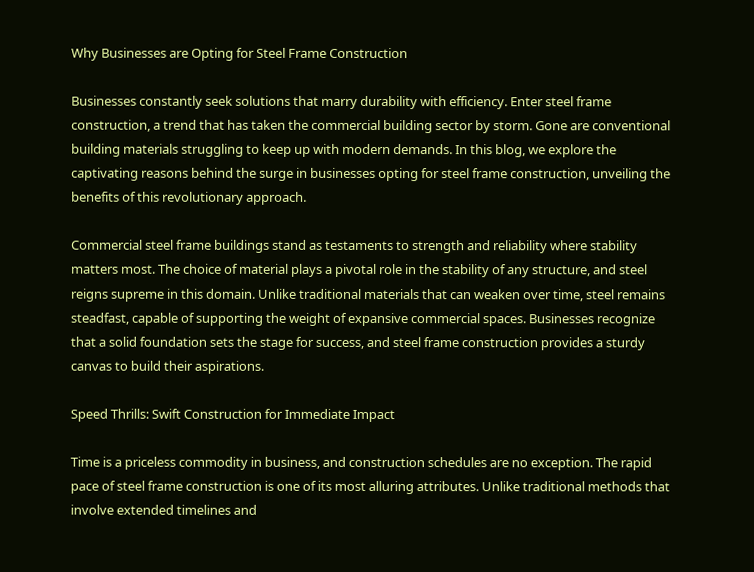Why Businesses are Opting for Steel Frame Construction

Businesses constantly seek solutions that marry durability with efficiency. Enter steel frame construction, a trend that has taken the commercial building sector by storm. Gone are conventional building materials struggling to keep up with modern demands. In this blog, we explore the captivating reasons behind the surge in businesses opting for steel frame construction, unveiling the benefits of this revolutionary approach.

Commercial steel frame buildings stand as testaments to strength and reliability where stability matters most. The choice of material plays a pivotal role in the stability of any structure, and steel reigns supreme in this domain. Unlike traditional materials that can weaken over time, steel remains steadfast, capable of supporting the weight of expansive commercial spaces. Businesses recognize that a solid foundation sets the stage for success, and steel frame construction provides a sturdy canvas to build their aspirations.

Speed Thrills: Swift Construction for Immediate Impact

Time is a priceless commodity in business, and construction schedules are no exception. The rapid pace of steel frame construction is one of its most alluring attributes. Unlike traditional methods that involve extended timelines and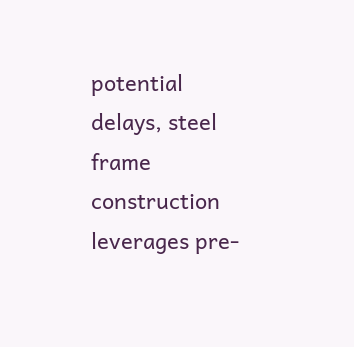potential delays, steel frame construction leverages pre-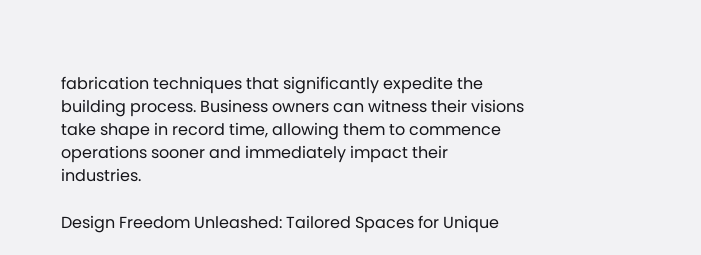fabrication techniques that significantly expedite the building process. Business owners can witness their visions take shape in record time, allowing them to commence operations sooner and immediately impact their industries.

Design Freedom Unleashed: Tailored Spaces for Unique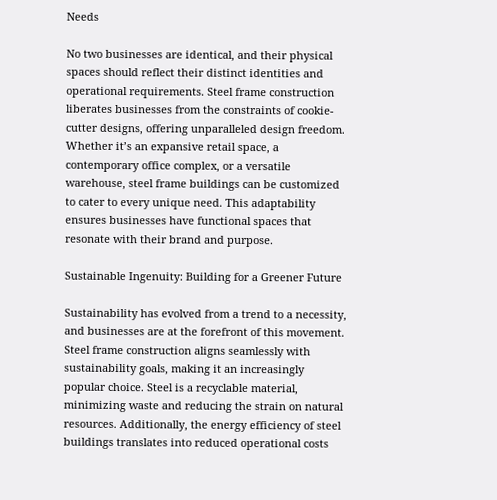Needs

No two businesses are identical, and their physical spaces should reflect their distinct identities and operational requirements. Steel frame construction liberates businesses from the constraints of cookie-cutter designs, offering unparalleled design freedom. Whether it’s an expansive retail space, a contemporary office complex, or a versatile warehouse, steel frame buildings can be customized to cater to every unique need. This adaptability ensures businesses have functional spaces that resonate with their brand and purpose.

Sustainable Ingenuity: Building for a Greener Future

Sustainability has evolved from a trend to a necessity, and businesses are at the forefront of this movement. Steel frame construction aligns seamlessly with sustainability goals, making it an increasingly popular choice. Steel is a recyclable material, minimizing waste and reducing the strain on natural resources. Additionally, the energy efficiency of steel buildings translates into reduced operational costs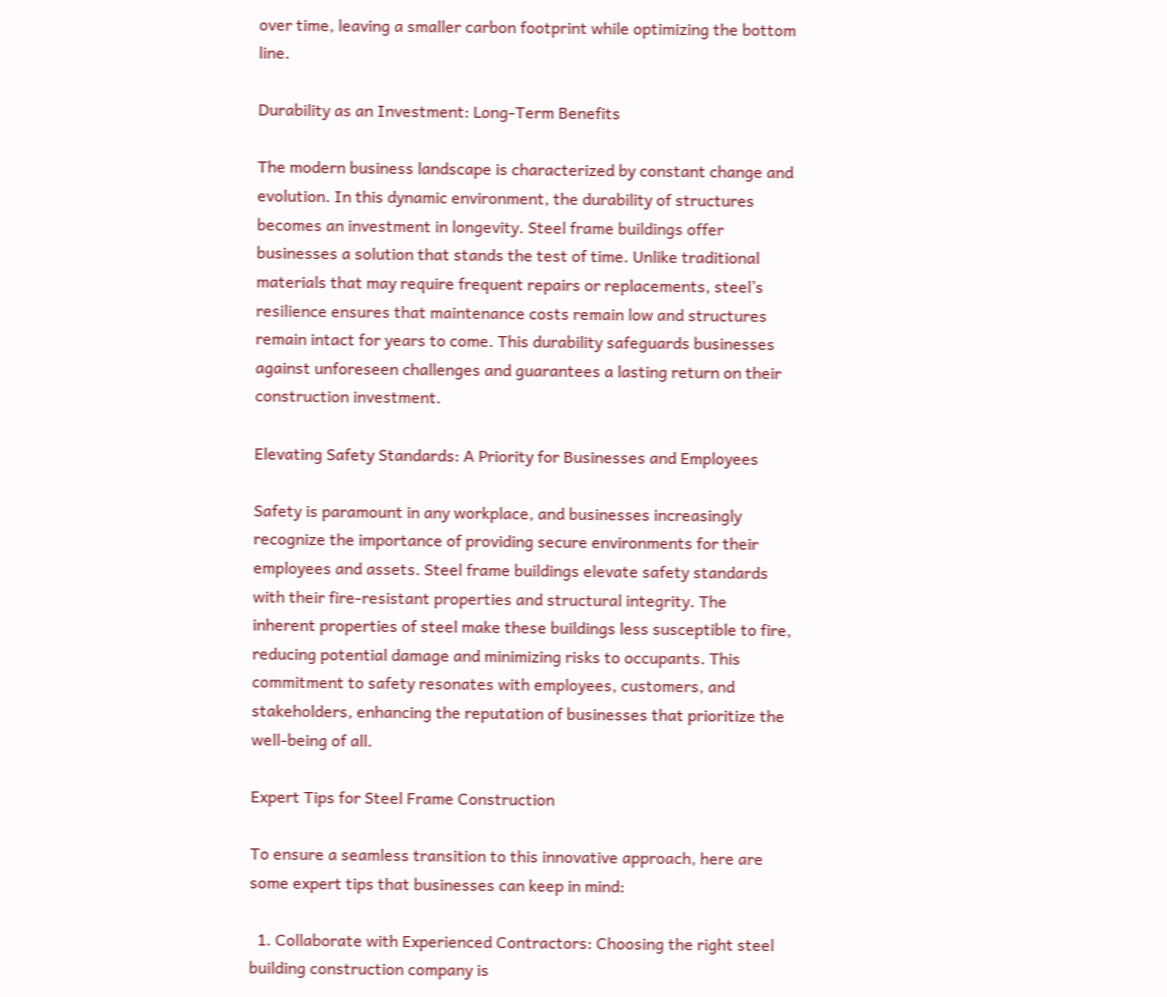over time, leaving a smaller carbon footprint while optimizing the bottom line.

Durability as an Investment: Long-Term Benefits

The modern business landscape is characterized by constant change and evolution. In this dynamic environment, the durability of structures becomes an investment in longevity. Steel frame buildings offer businesses a solution that stands the test of time. Unlike traditional materials that may require frequent repairs or replacements, steel’s resilience ensures that maintenance costs remain low and structures remain intact for years to come. This durability safeguards businesses against unforeseen challenges and guarantees a lasting return on their construction investment.

Elevating Safety Standards: A Priority for Businesses and Employees

Safety is paramount in any workplace, and businesses increasingly recognize the importance of providing secure environments for their employees and assets. Steel frame buildings elevate safety standards with their fire-resistant properties and structural integrity. The inherent properties of steel make these buildings less susceptible to fire, reducing potential damage and minimizing risks to occupants. This commitment to safety resonates with employees, customers, and stakeholders, enhancing the reputation of businesses that prioritize the well-being of all.

Expert Tips for Steel Frame Construction

To ensure a seamless transition to this innovative approach, here are some expert tips that businesses can keep in mind:

  1. Collaborate with Experienced Contractors: Choosing the right steel building construction company is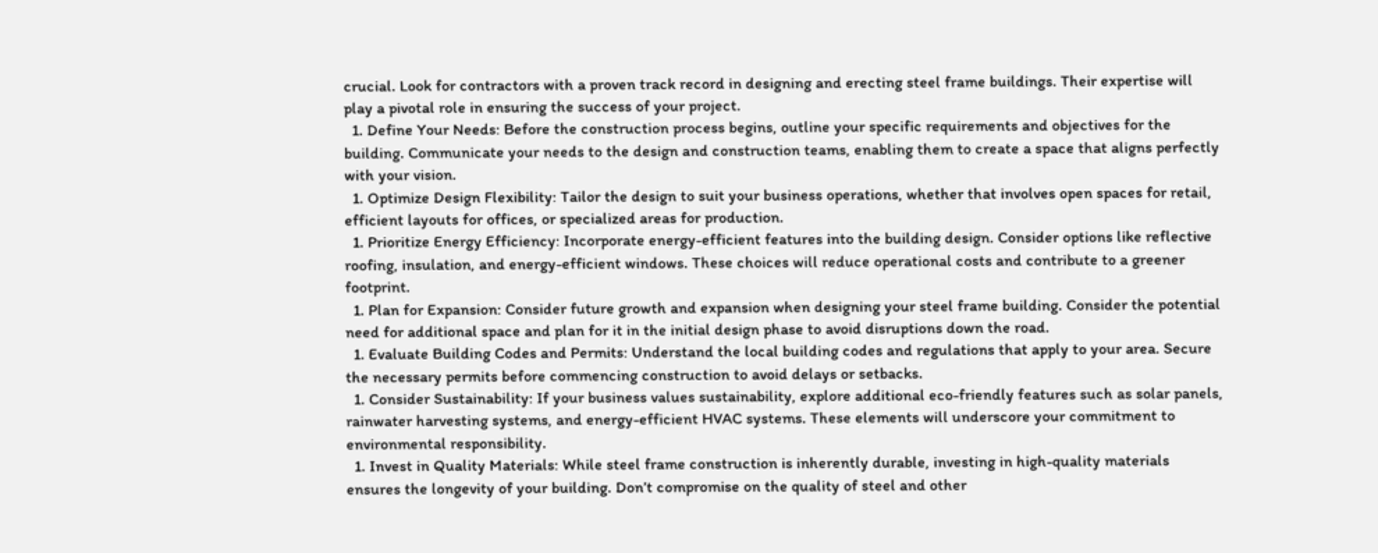crucial. Look for contractors with a proven track record in designing and erecting steel frame buildings. Their expertise will play a pivotal role in ensuring the success of your project.
  1. Define Your Needs: Before the construction process begins, outline your specific requirements and objectives for the building. Communicate your needs to the design and construction teams, enabling them to create a space that aligns perfectly with your vision.
  1. Optimize Design Flexibility: Tailor the design to suit your business operations, whether that involves open spaces for retail, efficient layouts for offices, or specialized areas for production.
  1. Prioritize Energy Efficiency: Incorporate energy-efficient features into the building design. Consider options like reflective roofing, insulation, and energy-efficient windows. These choices will reduce operational costs and contribute to a greener footprint.
  1. Plan for Expansion: Consider future growth and expansion when designing your steel frame building. Consider the potential need for additional space and plan for it in the initial design phase to avoid disruptions down the road.
  1. Evaluate Building Codes and Permits: Understand the local building codes and regulations that apply to your area. Secure the necessary permits before commencing construction to avoid delays or setbacks.
  1. Consider Sustainability: If your business values sustainability, explore additional eco-friendly features such as solar panels, rainwater harvesting systems, and energy-efficient HVAC systems. These elements will underscore your commitment to environmental responsibility.
  1. Invest in Quality Materials: While steel frame construction is inherently durable, investing in high-quality materials ensures the longevity of your building. Don’t compromise on the quality of steel and other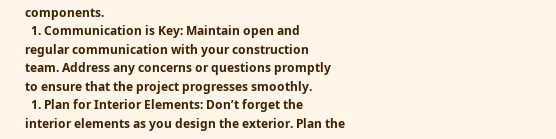components.
  1. Communication is Key: Maintain open and regular communication with your construction team. Address any concerns or questions promptly to ensure that the project progresses smoothly.
  1. Plan for Interior Elements: Don’t forget the interior elements as you design the exterior. Plan the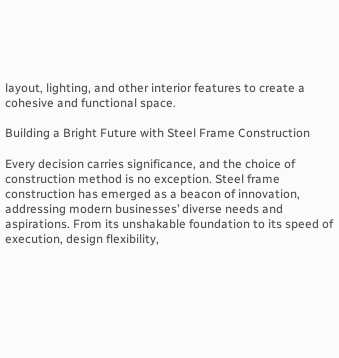layout, lighting, and other interior features to create a cohesive and functional space.

Building a Bright Future with Steel Frame Construction

Every decision carries significance, and the choice of construction method is no exception. Steel frame construction has emerged as a beacon of innovation, addressing modern businesses’ diverse needs and aspirations. From its unshakable foundation to its speed of execution, design flexibility,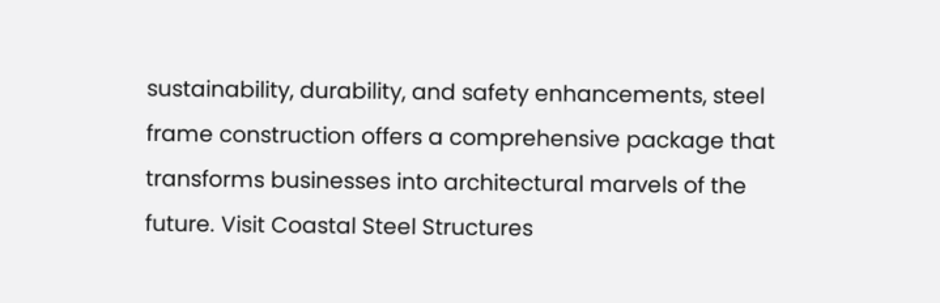sustainability, durability, and safety enhancements, steel frame construction offers a comprehensive package that transforms businesses into architectural marvels of the future. Visit Coastal Steel Structures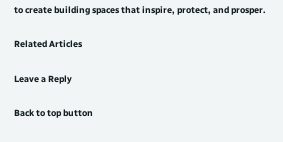to create building spaces that inspire, protect, and prosper.

Related Articles

Leave a Reply

Back to top button